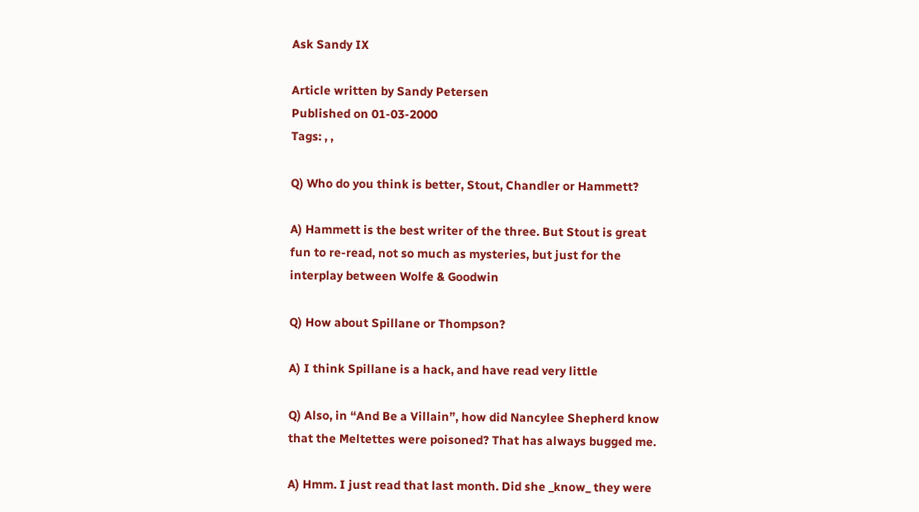Ask Sandy IX

Article written by Sandy Petersen
Published on 01-03-2000
Tags: , ,

Q) Who do you think is better, Stout, Chandler or Hammett?

A) Hammett is the best writer of the three. But Stout is great
fun to re-read, not so much as mysteries, but just for the
interplay between Wolfe & Goodwin

Q) How about Spillane or Thompson?

A) I think Spillane is a hack, and have read very little

Q) Also, in “And Be a Villain”, how did Nancylee Shepherd know
that the Meltettes were poisoned? That has always bugged me.

A) Hmm. I just read that last month. Did she _know_ they were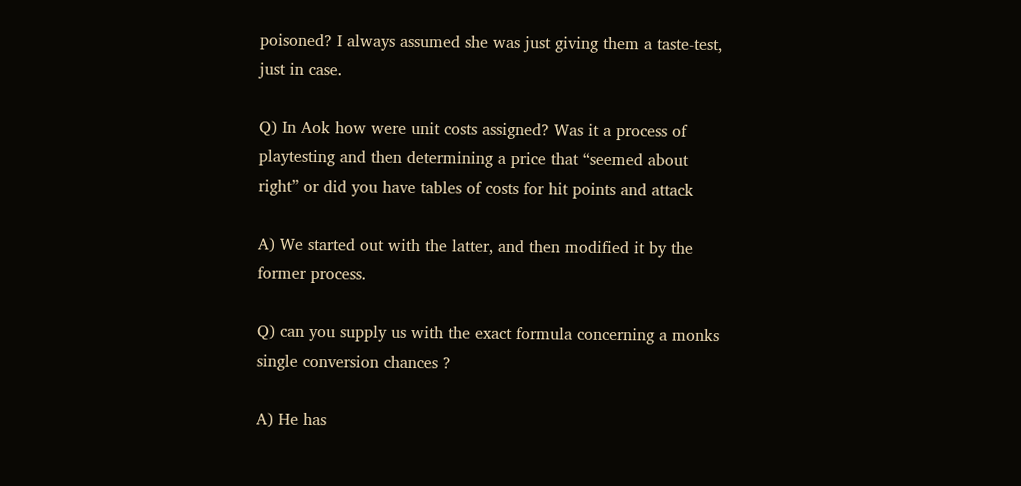poisoned? I always assumed she was just giving them a taste-test,
just in case.

Q) In Aok how were unit costs assigned? Was it a process of
playtesting and then determining a price that “seemed about
right” or did you have tables of costs for hit points and attack

A) We started out with the latter, and then modified it by the
former process.

Q) can you supply us with the exact formula concerning a monks
single conversion chances ?

A) He has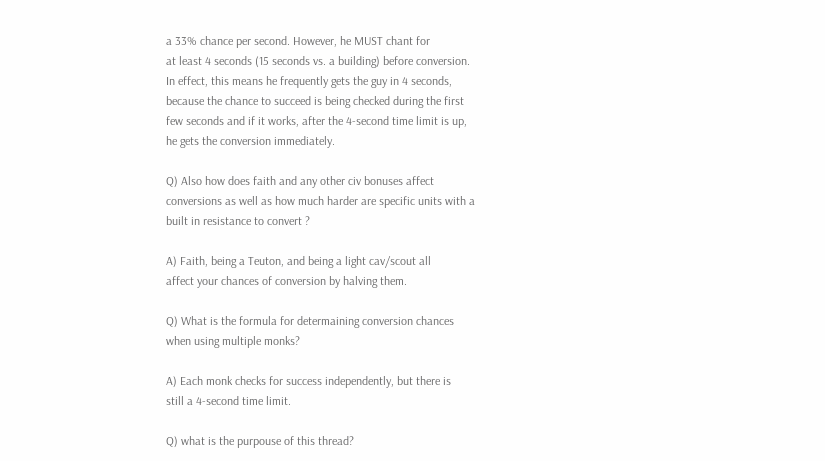a 33% chance per second. However, he MUST chant for
at least 4 seconds (15 seconds vs. a building) before conversion.
In effect, this means he frequently gets the guy in 4 seconds,
because the chance to succeed is being checked during the first
few seconds and if it works, after the 4-second time limit is up,
he gets the conversion immediately.

Q) Also how does faith and any other civ bonuses affect
conversions as well as how much harder are specific units with a
built in resistance to convert ?

A) Faith, being a Teuton, and being a light cav/scout all
affect your chances of conversion by halving them.

Q) What is the formula for determaining conversion chances
when using multiple monks?

A) Each monk checks for success independently, but there is
still a 4-second time limit.

Q) what is the purpouse of this thread?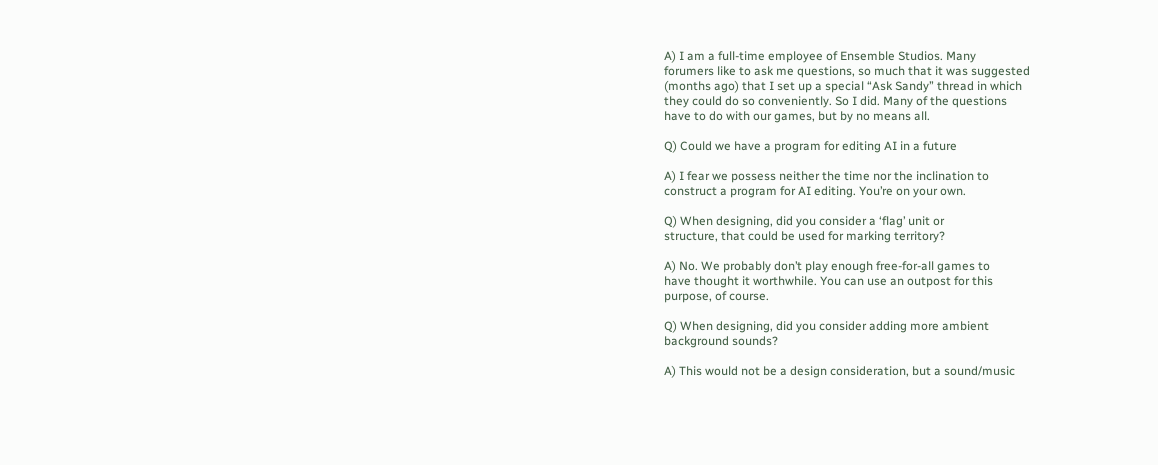A) I am a full-time employee of Ensemble Studios. Many
forumers like to ask me questions, so much that it was suggested
(months ago) that I set up a special “Ask Sandy” thread in which
they could do so conveniently. So I did. Many of the questions
have to do with our games, but by no means all.

Q) Could we have a program for editing AI in a future

A) I fear we possess neither the time nor the inclination to
construct a program for AI editing. You’re on your own.

Q) When designing, did you consider a ‘flag’ unit or
structure, that could be used for marking territory?

A) No. We probably don’t play enough free-for-all games to
have thought it worthwhile. You can use an outpost for this
purpose, of course.

Q) When designing, did you consider adding more ambient
background sounds?

A) This would not be a design consideration, but a sound/music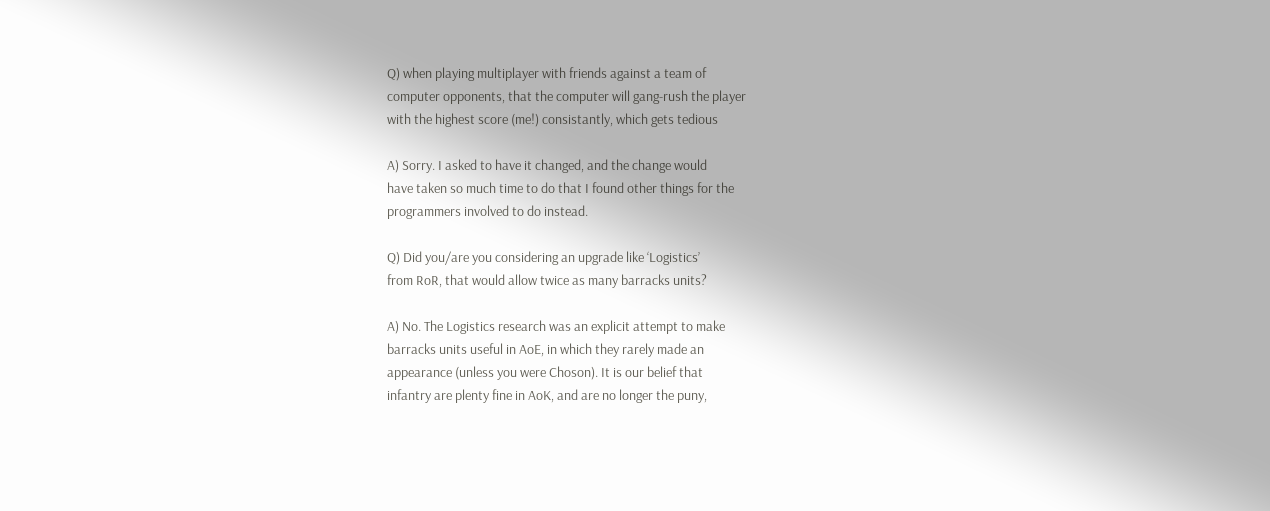Q) when playing multiplayer with friends against a team of
computer opponents, that the computer will gang-rush the player
with the highest score (me!) consistantly, which gets tedious

A) Sorry. I asked to have it changed, and the change would
have taken so much time to do that I found other things for the
programmers involved to do instead.

Q) Did you/are you considering an upgrade like ‘Logistics’
from RoR, that would allow twice as many barracks units?

A) No. The Logistics research was an explicit attempt to make
barracks units useful in AoE, in which they rarely made an
appearance (unless you were Choson). It is our belief that
infantry are plenty fine in AoK, and are no longer the puny,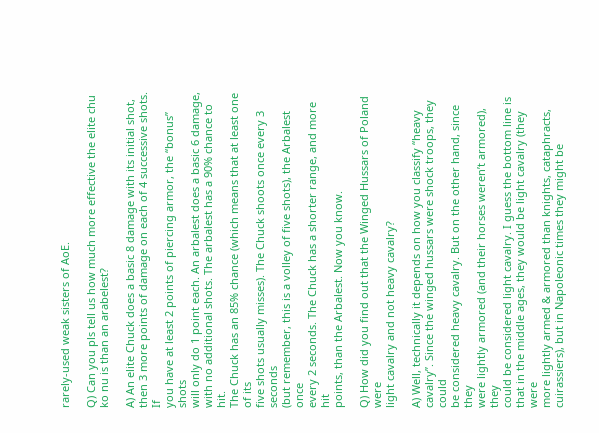rarely-used weak sisters of AoE.

Q) Can you pls tell us how much more effective the elite chu
ko nu is than an arabelest?

A) An elite Chuck does a basic 8 damage with its initial shot,
then 3 more points of damage on each of 4 successive shots. If
you have at least 2 points of piercing armor, the “bonus” shots
will only do 1 point each. An arbalest does a basic 6 damage,
with no additional shots. The arbalest has a 90% chance to hit.
The Chuck has an 85% chance (which means that at least one of its
five shots usually misses). The Chuck shoots once every 3 seconds
(but remember, this is a volley of five shots), the Arbalest once
every 2 seconds. The Chuck has a shorter range, and more hit
points, than the Arbalest. Now you know.

Q) How did you find out that the Winged Hussars of Poland were
light cavalry and not heavy cavalry?

A) Well, technically it depends on how you classify “heavy
cavalry”. Since the winged hussars were shock troops, they could
be considered heavy cavalry. But on the other hand, since they
were lightly armored (and their horses weren’t armored), they
could be considered light cavalry. I guess the bottom line is
that in the middle ages, they would be light cavalry (they were
more lightly armed & armored than knights, cataphracts,
cuirassiers), but in Napoleonic times they might be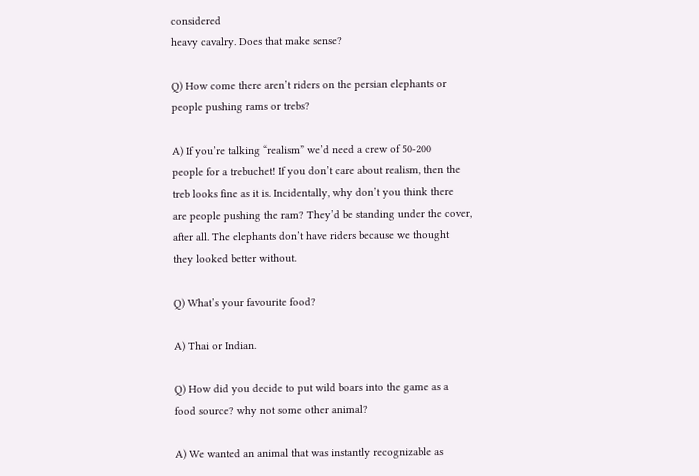considered
heavy cavalry. Does that make sense?

Q) How come there aren’t riders on the persian elephants or
people pushing rams or trebs?

A) If you’re talking “realism” we’d need a crew of 50-200
people for a trebuchet! If you don’t care about realism, then the
treb looks fine as it is. Incidentally, why don’t you think there
are people pushing the ram? They’d be standing under the cover,
after all. The elephants don’t have riders because we thought
they looked better without.

Q) What’s your favourite food?

A) Thai or Indian.

Q) How did you decide to put wild boars into the game as a
food source? why not some other animal?

A) We wanted an animal that was instantly recognizable as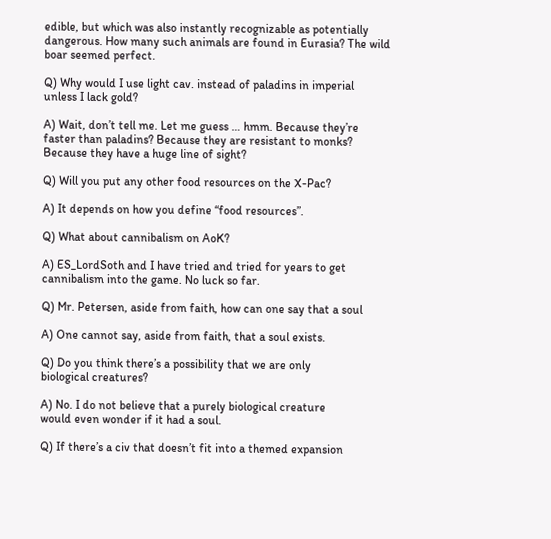edible, but which was also instantly recognizable as potentially
dangerous. How many such animals are found in Eurasia? The wild
boar seemed perfect.

Q) Why would I use light cav. instead of paladins in imperial
unless I lack gold?

A) Wait, don’t tell me. Let me guess … hmm. Because they’re
faster than paladins? Because they are resistant to monks?
Because they have a huge line of sight?

Q) Will you put any other food resources on the X-Pac?

A) It depends on how you define “food resources”.

Q) What about cannibalism on AoK?

A) ES_LordSoth and I have tried and tried for years to get
cannibalism into the game. No luck so far.

Q) Mr. Petersen, aside from faith, how can one say that a soul

A) One cannot say, aside from faith, that a soul exists.

Q) Do you think there’s a possibility that we are only
biological creatures?

A) No. I do not believe that a purely biological creature
would even wonder if it had a soul.

Q) If there’s a civ that doesn’t fit into a themed expansion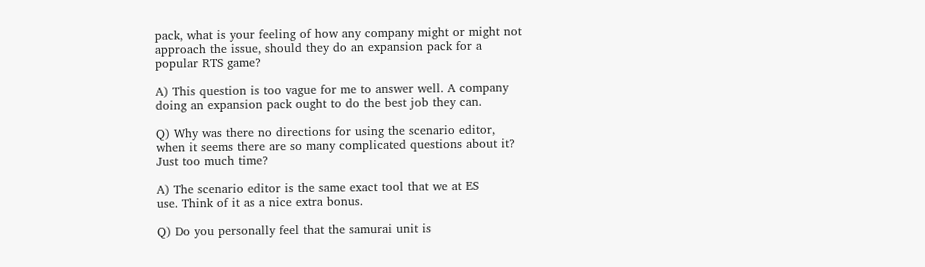pack, what is your feeling of how any company might or might not
approach the issue, should they do an expansion pack for a
popular RTS game?

A) This question is too vague for me to answer well. A company
doing an expansion pack ought to do the best job they can.

Q) Why was there no directions for using the scenario editor,
when it seems there are so many complicated questions about it?
Just too much time?

A) The scenario editor is the same exact tool that we at ES
use. Think of it as a nice extra bonus.

Q) Do you personally feel that the samurai unit is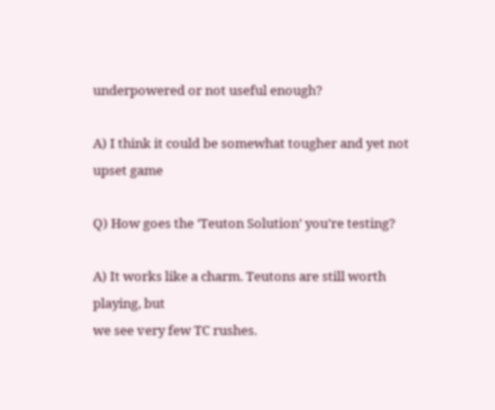underpowered or not useful enough?

A) I think it could be somewhat tougher and yet not upset game

Q) How goes the ‘Teuton Solution’ you’re testing?

A) It works like a charm. Teutons are still worth playing, but
we see very few TC rushes.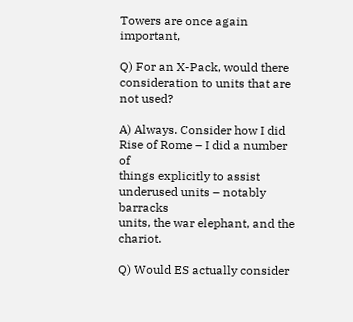Towers are once again important,

Q) For an X-Pack, would there consideration to units that are
not used?

A) Always. Consider how I did Rise of Rome – I did a number of
things explicitly to assist underused units – notably barracks
units, the war elephant, and the chariot.

Q) Would ES actually consider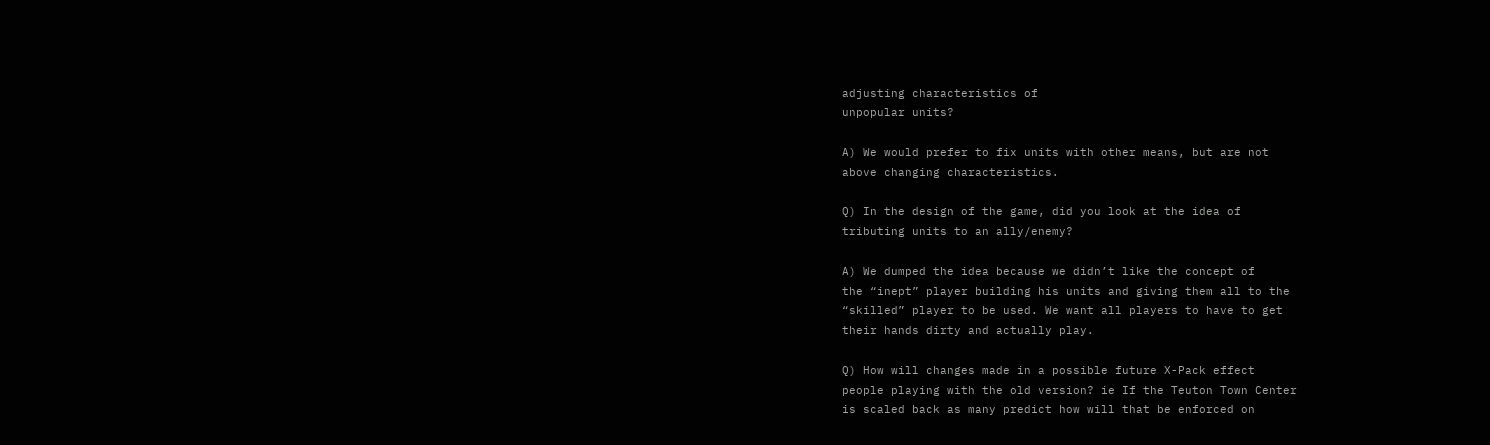adjusting characteristics of
unpopular units?

A) We would prefer to fix units with other means, but are not
above changing characteristics.

Q) In the design of the game, did you look at the idea of
tributing units to an ally/enemy?

A) We dumped the idea because we didn’t like the concept of
the “inept” player building his units and giving them all to the
“skilled” player to be used. We want all players to have to get
their hands dirty and actually play.

Q) How will changes made in a possible future X-Pack effect
people playing with the old version? ie If the Teuton Town Center
is scaled back as many predict how will that be enforced on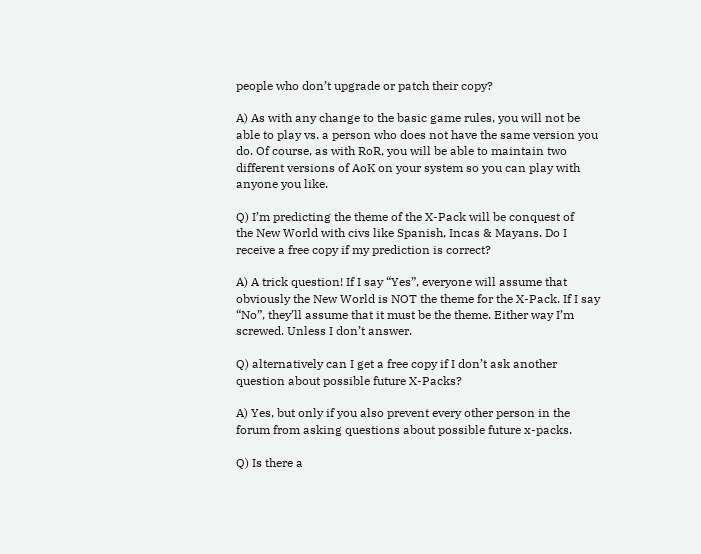people who don’t upgrade or patch their copy?

A) As with any change to the basic game rules, you will not be
able to play vs. a person who does not have the same version you
do. Of course, as with RoR, you will be able to maintain two
different versions of AoK on your system so you can play with
anyone you like.

Q) I’m predicting the theme of the X-Pack will be conquest of
the New World with civs like Spanish, Incas & Mayans. Do I
receive a free copy if my prediction is correct?

A) A trick question! If I say “Yes”, everyone will assume that
obviously the New World is NOT the theme for the X-Pack. If I say
“No”, they’ll assume that it must be the theme. Either way I’m
screwed. Unless I don’t answer.

Q) alternatively can I get a free copy if I don’t ask another
question about possible future X-Packs?

A) Yes, but only if you also prevent every other person in the
forum from asking questions about possible future x-packs.

Q) Is there a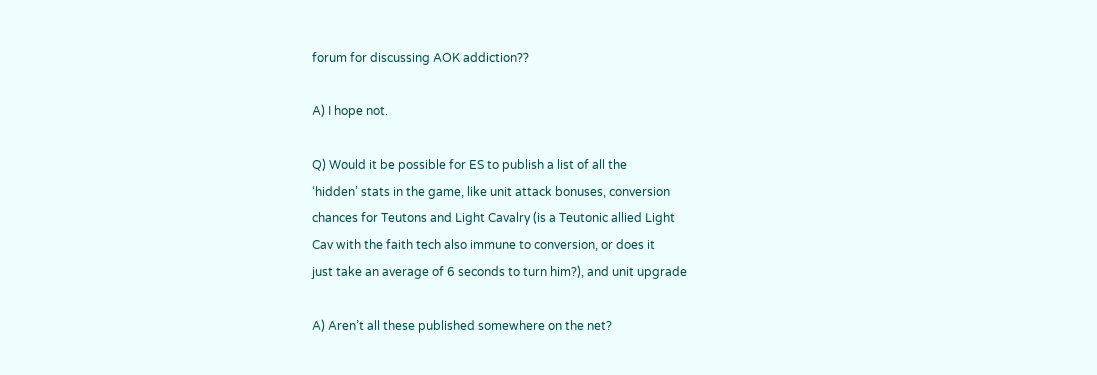forum for discussing AOK addiction??

A) I hope not.

Q) Would it be possible for ES to publish a list of all the
‘hidden’ stats in the game, like unit attack bonuses, conversion
chances for Teutons and Light Cavalry (is a Teutonic allied Light
Cav with the faith tech also immune to conversion, or does it
just take an average of 6 seconds to turn him?), and unit upgrade

A) Aren’t all these published somewhere on the net?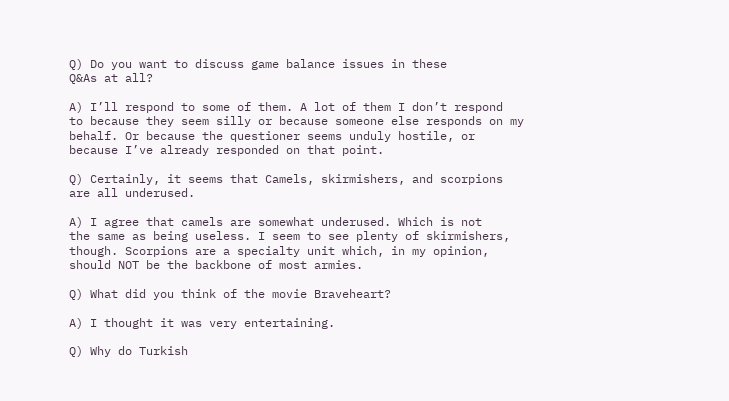Q) Do you want to discuss game balance issues in these
Q&As at all?

A) I’ll respond to some of them. A lot of them I don’t respond
to because they seem silly or because someone else responds on my
behalf. Or because the questioner seems unduly hostile, or
because I’ve already responded on that point.

Q) Certainly, it seems that Camels, skirmishers, and scorpions
are all underused.

A) I agree that camels are somewhat underused. Which is not
the same as being useless. I seem to see plenty of skirmishers,
though. Scorpions are a specialty unit which, in my opinion,
should NOT be the backbone of most armies.

Q) What did you think of the movie Braveheart?

A) I thought it was very entertaining.

Q) Why do Turkish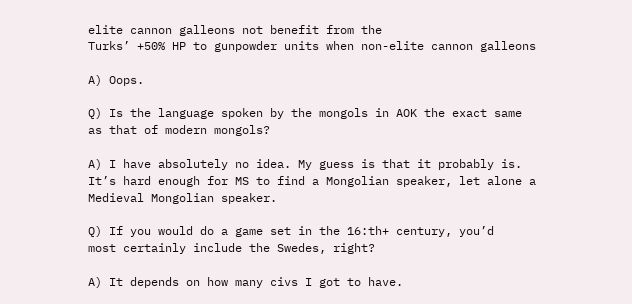elite cannon galleons not benefit from the
Turks’ +50% HP to gunpowder units when non-elite cannon galleons

A) Oops.

Q) Is the language spoken by the mongols in AOK the exact same
as that of modern mongols?

A) I have absolutely no idea. My guess is that it probably is.
It’s hard enough for MS to find a Mongolian speaker, let alone a
Medieval Mongolian speaker.

Q) If you would do a game set in the 16:th+ century, you’d
most certainly include the Swedes, right?

A) It depends on how many civs I got to have.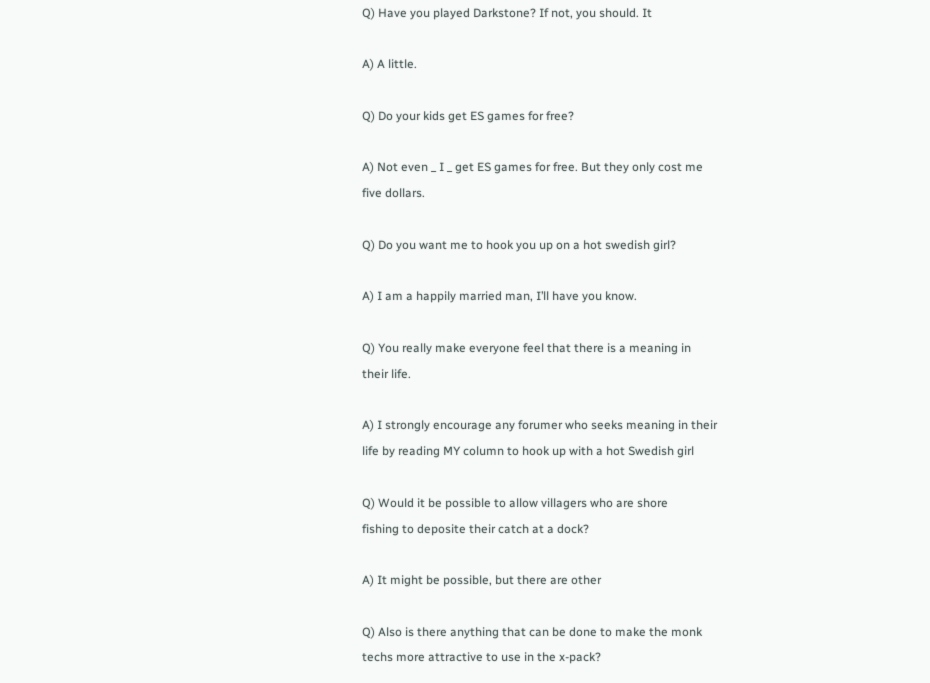Q) Have you played Darkstone? If not, you should. It

A) A little.

Q) Do your kids get ES games for free?

A) Not even _ I _ get ES games for free. But they only cost me
five dollars.

Q) Do you want me to hook you up on a hot swedish girl?

A) I am a happily married man, I’ll have you know.

Q) You really make everyone feel that there is a meaning in
their life.

A) I strongly encourage any forumer who seeks meaning in their
life by reading MY column to hook up with a hot Swedish girl

Q) Would it be possible to allow villagers who are shore
fishing to deposite their catch at a dock?

A) It might be possible, but there are other

Q) Also is there anything that can be done to make the monk
techs more attractive to use in the x-pack?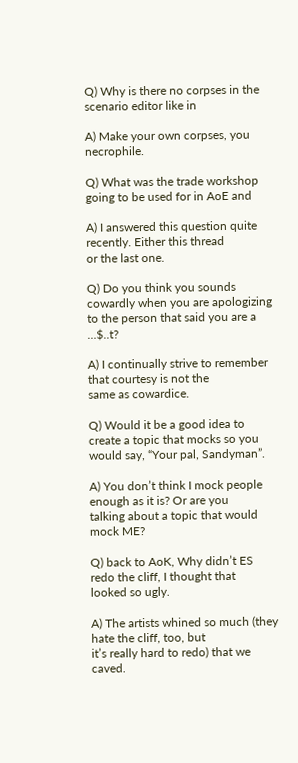Q) Why is there no corpses in the scenario editor like in

A) Make your own corpses, you necrophile.

Q) What was the trade workshop going to be used for in AoE and

A) I answered this question quite recently. Either this thread
or the last one.

Q) Do you think you sounds cowardly when you are apologizing
to the person that said you are a …$..t?

A) I continually strive to remember that courtesy is not the
same as cowardice.

Q) Would it be a good idea to create a topic that mocks so you
would say, “Your pal, Sandyman”.

A) You don’t think I mock people enough as it is? Or are you
talking about a topic that would mock ME?

Q) back to AoK, Why didn’t ES redo the cliff, I thought that
looked so ugly.

A) The artists whined so much (they hate the cliff, too, but
it’s really hard to redo) that we caved.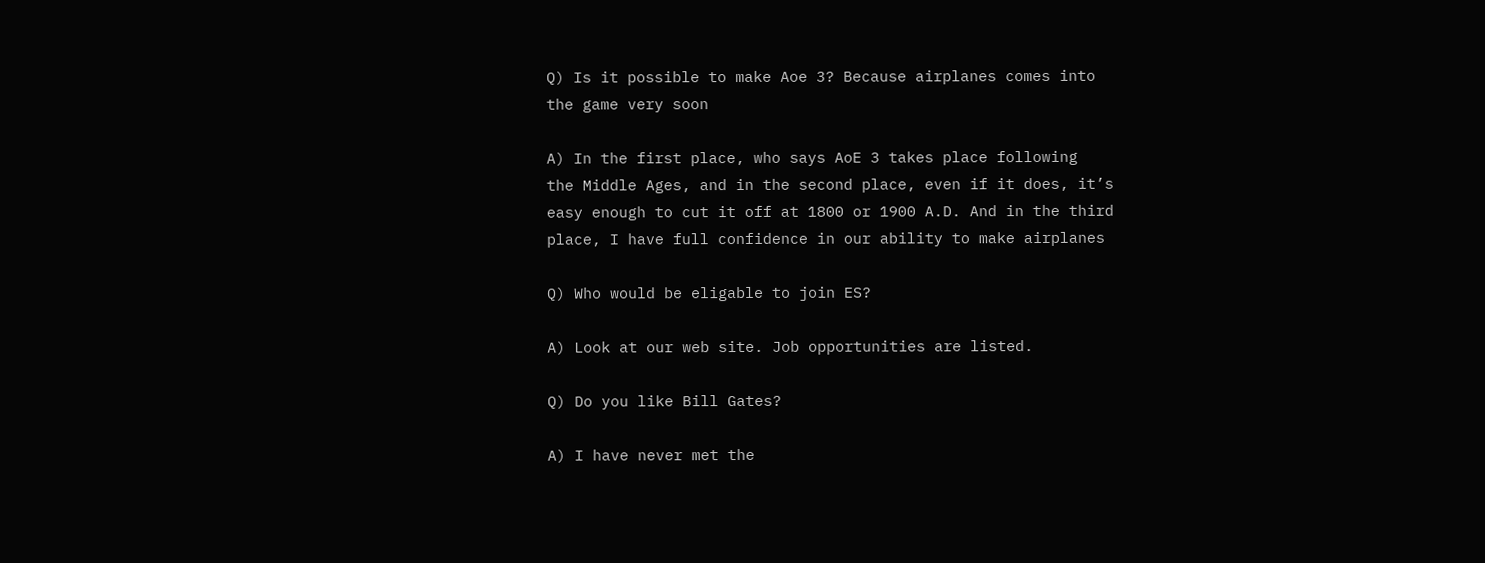Q) Is it possible to make Aoe 3? Because airplanes comes into
the game very soon

A) In the first place, who says AoE 3 takes place following
the Middle Ages, and in the second place, even if it does, it’s
easy enough to cut it off at 1800 or 1900 A.D. And in the third
place, I have full confidence in our ability to make airplanes

Q) Who would be eligable to join ES?

A) Look at our web site. Job opportunities are listed.

Q) Do you like Bill Gates?

A) I have never met the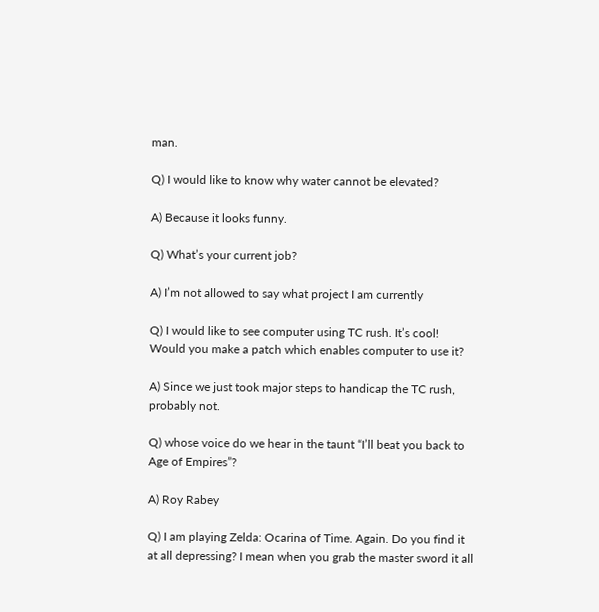man.

Q) I would like to know why water cannot be elevated?

A) Because it looks funny.

Q) What’s your current job?

A) I’m not allowed to say what project I am currently

Q) I would like to see computer using TC rush. It’s cool!
Would you make a patch which enables computer to use it?

A) Since we just took major steps to handicap the TC rush,
probably not.

Q) whose voice do we hear in the taunt “I’ll beat you back to
Age of Empires”?

A) Roy Rabey

Q) I am playing Zelda: Ocarina of Time. Again. Do you find it
at all depressing? I mean when you grab the master sword it all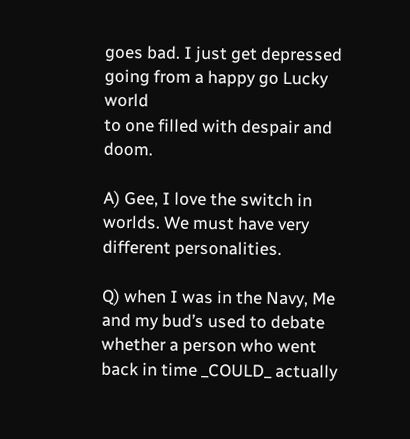goes bad. I just get depressed going from a happy go Lucky world
to one filled with despair and doom.

A) Gee, I love the switch in worlds. We must have very
different personalities.

Q) when I was in the Navy, Me and my bud’s used to debate
whether a person who went back in time _COULD_ actually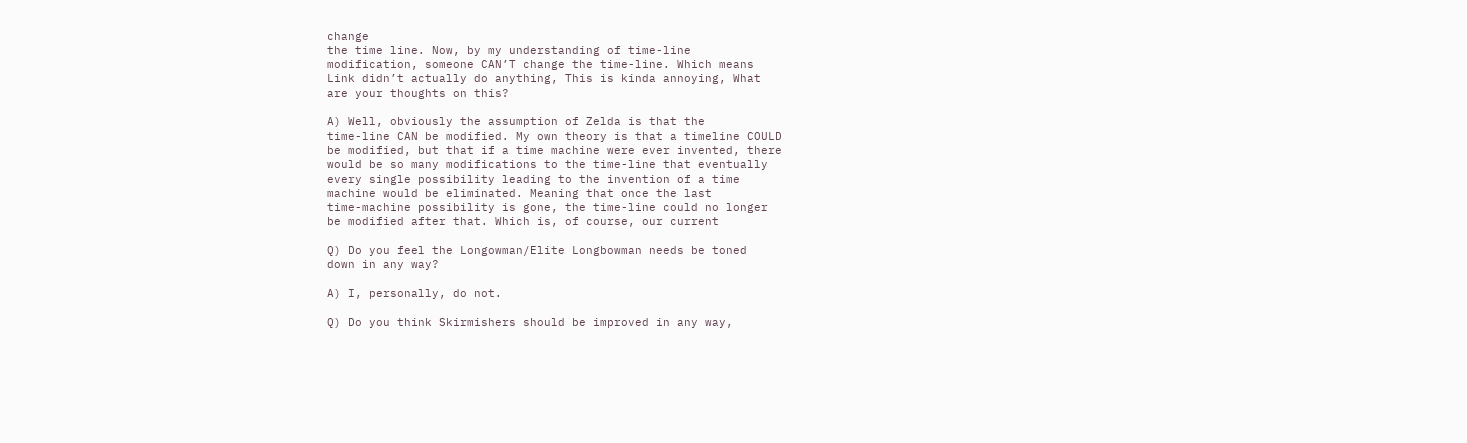change
the time line. Now, by my understanding of time-line
modification, someone CAN’T change the time-line. Which means
Link didn’t actually do anything, This is kinda annoying, What
are your thoughts on this?

A) Well, obviously the assumption of Zelda is that the
time-line CAN be modified. My own theory is that a timeline COULD
be modified, but that if a time machine were ever invented, there
would be so many modifications to the time-line that eventually
every single possibility leading to the invention of a time
machine would be eliminated. Meaning that once the last
time-machine possibility is gone, the time-line could no longer
be modified after that. Which is, of course, our current

Q) Do you feel the Longowman/Elite Longbowman needs be toned
down in any way?

A) I, personally, do not.

Q) Do you think Skirmishers should be improved in any way,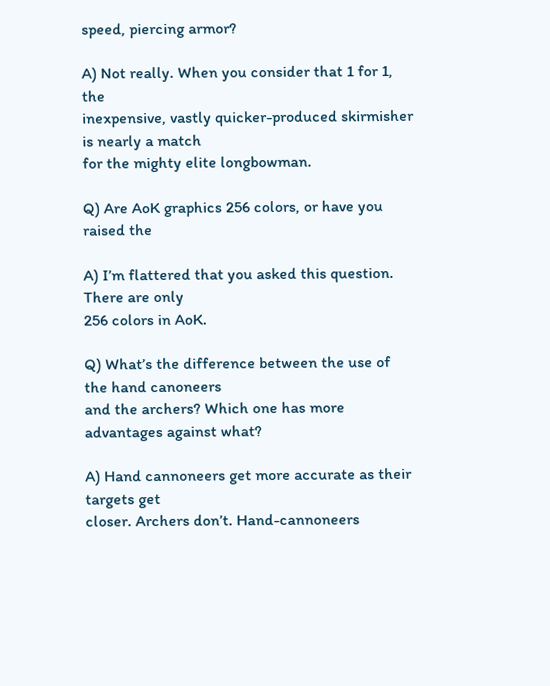speed, piercing armor?

A) Not really. When you consider that 1 for 1, the
inexpensive, vastly quicker-produced skirmisher is nearly a match
for the mighty elite longbowman.

Q) Are AoK graphics 256 colors, or have you raised the

A) I’m flattered that you asked this question. There are only
256 colors in AoK.

Q) What’s the difference between the use of the hand canoneers
and the archers? Which one has more advantages against what?

A) Hand cannoneers get more accurate as their targets get
closer. Archers don’t. Hand-cannoneers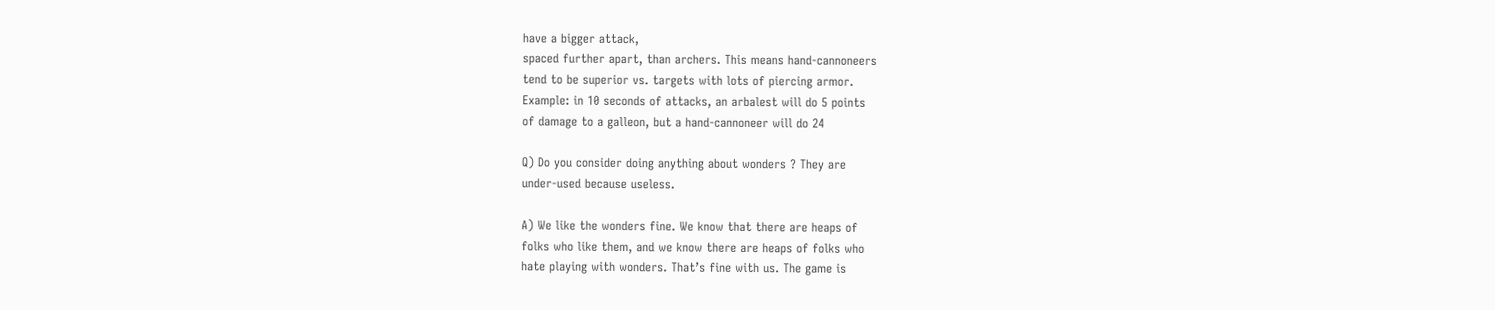have a bigger attack,
spaced further apart, than archers. This means hand-cannoneers
tend to be superior vs. targets with lots of piercing armor.
Example: in 10 seconds of attacks, an arbalest will do 5 points
of damage to a galleon, but a hand-cannoneer will do 24

Q) Do you consider doing anything about wonders ? They are
under-used because useless.

A) We like the wonders fine. We know that there are heaps of
folks who like them, and we know there are heaps of folks who
hate playing with wonders. That’s fine with us. The game is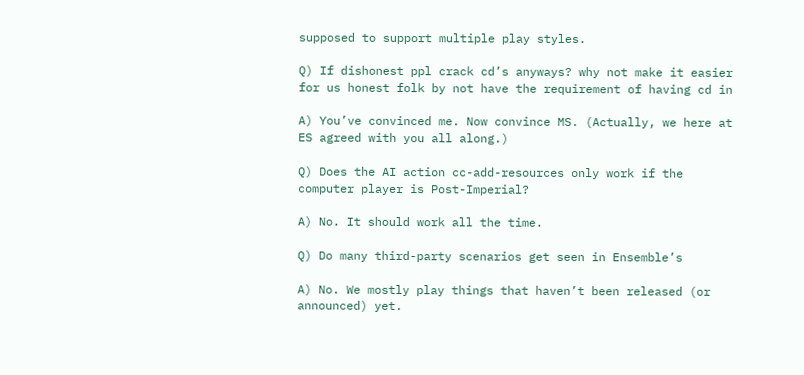supposed to support multiple play styles.

Q) If dishonest ppl crack cd’s anyways? why not make it easier
for us honest folk by not have the requirement of having cd in

A) You’ve convinced me. Now convince MS. (Actually, we here at
ES agreed with you all along.)

Q) Does the AI action cc-add-resources only work if the
computer player is Post-Imperial?

A) No. It should work all the time.

Q) Do many third-party scenarios get seen in Ensemble’s

A) No. We mostly play things that haven’t been released (or
announced) yet.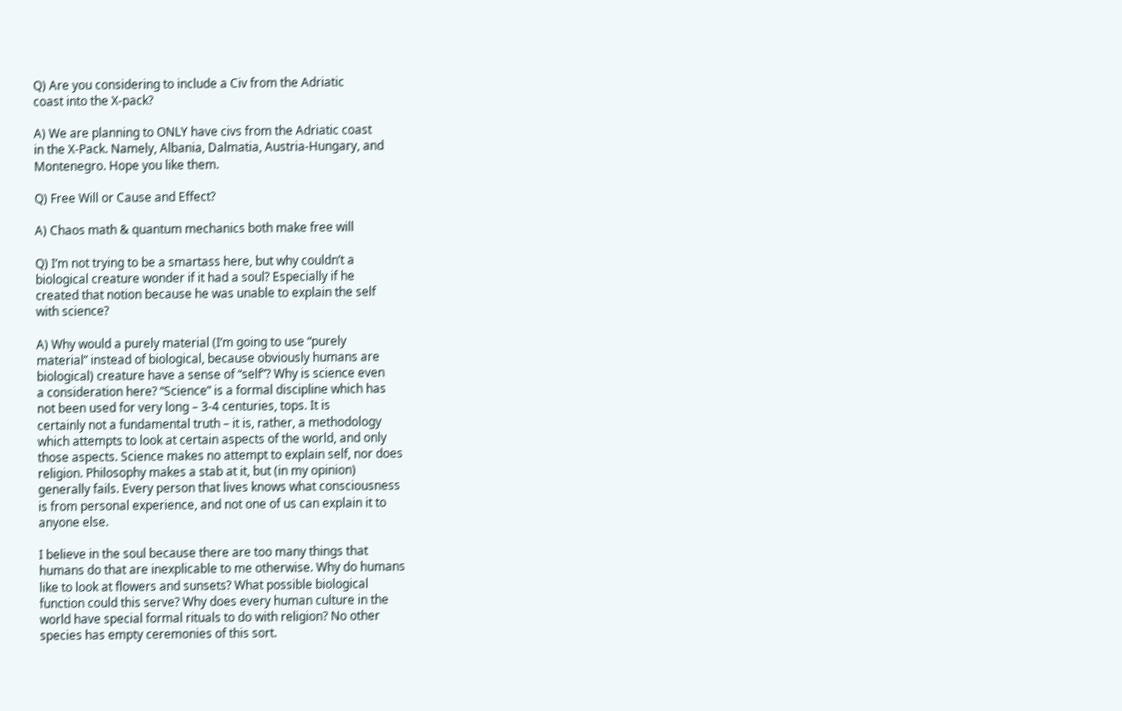Q) Are you considering to include a Civ from the Adriatic
coast into the X-pack?

A) We are planning to ONLY have civs from the Adriatic coast
in the X-Pack. Namely, Albania, Dalmatia, Austria-Hungary, and
Montenegro. Hope you like them.

Q) Free Will or Cause and Effect?

A) Chaos math & quantum mechanics both make free will

Q) I’m not trying to be a smartass here, but why couldn’t a
biological creature wonder if it had a soul? Especially if he
created that notion because he was unable to explain the self
with science?

A) Why would a purely material (I’m going to use “purely
material” instead of biological, because obviously humans are
biological) creature have a sense of “self”? Why is science even
a consideration here? “Science” is a formal discipline which has
not been used for very long – 3-4 centuries, tops. It is
certainly not a fundamental truth – it is, rather, a methodology
which attempts to look at certain aspects of the world, and only
those aspects. Science makes no attempt to explain self, nor does
religion. Philosophy makes a stab at it, but (in my opinion)
generally fails. Every person that lives knows what consciousness
is from personal experience, and not one of us can explain it to
anyone else.

I believe in the soul because there are too many things that
humans do that are inexplicable to me otherwise. Why do humans
like to look at flowers and sunsets? What possible biological
function could this serve? Why does every human culture in the
world have special formal rituals to do with religion? No other
species has empty ceremonies of this sort.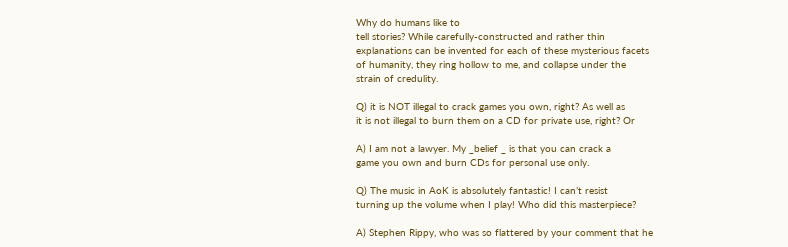Why do humans like to
tell stories? While carefully-constructed and rather thin
explanations can be invented for each of these mysterious facets
of humanity, they ring hollow to me, and collapse under the
strain of credulity.

Q) it is NOT illegal to crack games you own, right? As well as
it is not illegal to burn them on a CD for private use, right? Or

A) I am not a lawyer. My _belief _ is that you can crack a
game you own and burn CDs for personal use only.

Q) The music in AoK is absolutely fantastic! I can’t resist
turning up the volume when I play! Who did this masterpiece?

A) Stephen Rippy, who was so flattered by your comment that he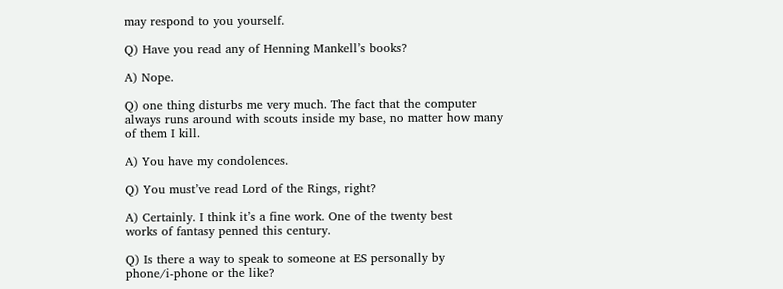may respond to you yourself.

Q) Have you read any of Henning Mankell’s books?

A) Nope.

Q) one thing disturbs me very much. The fact that the computer
always runs around with scouts inside my base, no matter how many
of them I kill.

A) You have my condolences.

Q) You must’ve read Lord of the Rings, right?

A) Certainly. I think it’s a fine work. One of the twenty best
works of fantasy penned this century.

Q) Is there a way to speak to someone at ES personally by
phone/i-phone or the like?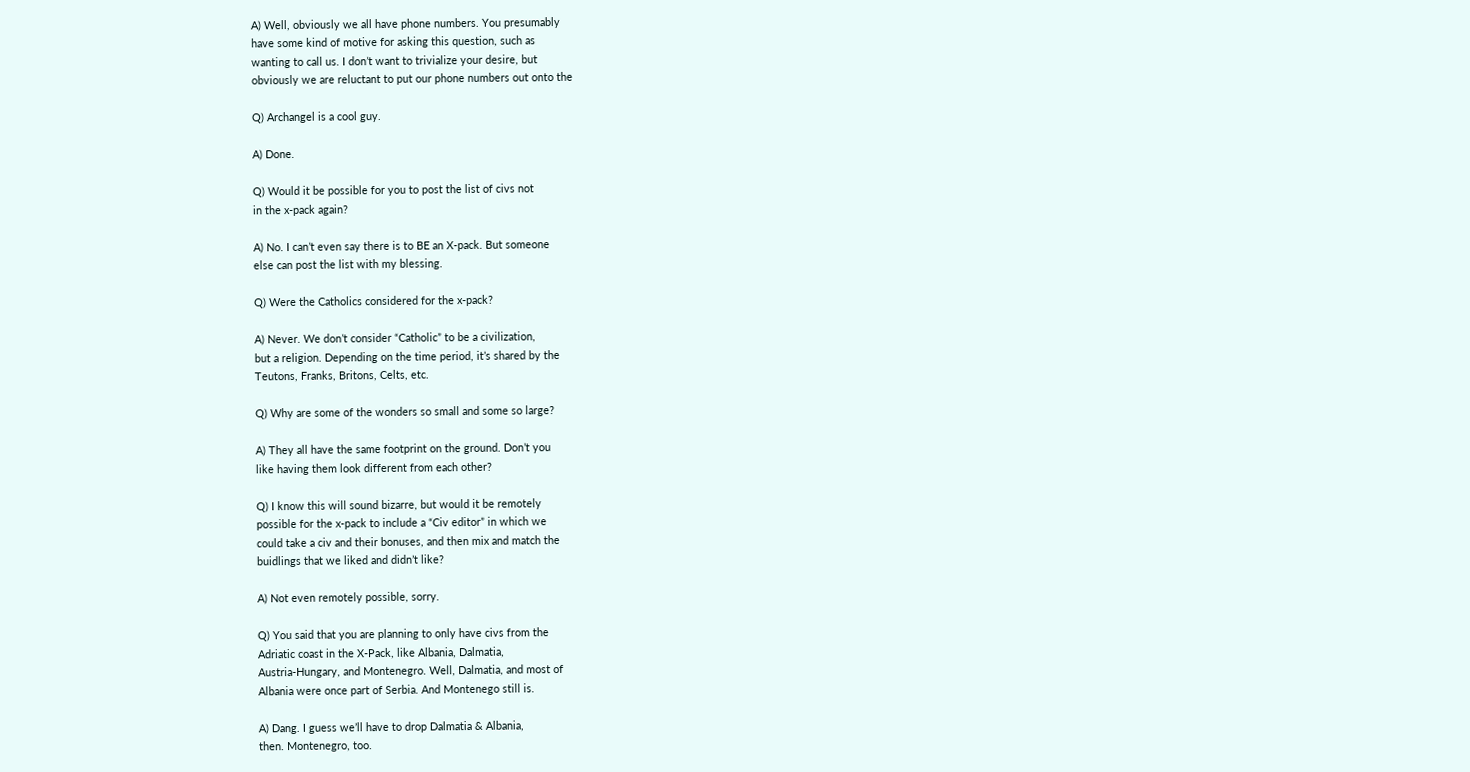A) Well, obviously we all have phone numbers. You presumably
have some kind of motive for asking this question, such as
wanting to call us. I don’t want to trivialize your desire, but
obviously we are reluctant to put our phone numbers out onto the

Q) Archangel is a cool guy.

A) Done.

Q) Would it be possible for you to post the list of civs not
in the x-pack again?

A) No. I can’t even say there is to BE an X-pack. But someone
else can post the list with my blessing.

Q) Were the Catholics considered for the x-pack?

A) Never. We don’t consider “Catholic” to be a civilization,
but a religion. Depending on the time period, it’s shared by the
Teutons, Franks, Britons, Celts, etc.

Q) Why are some of the wonders so small and some so large?

A) They all have the same footprint on the ground. Don’t you
like having them look different from each other?

Q) I know this will sound bizarre, but would it be remotely
possible for the x-pack to include a “Civ editor” in which we
could take a civ and their bonuses, and then mix and match the
buidlings that we liked and didn’t like?

A) Not even remotely possible, sorry.

Q) You said that you are planning to only have civs from the
Adriatic coast in the X-Pack, like Albania, Dalmatia,
Austria-Hungary, and Montenegro. Well, Dalmatia, and most of
Albania were once part of Serbia. And Montenego still is.

A) Dang. I guess we’ll have to drop Dalmatia & Albania,
then. Montenegro, too.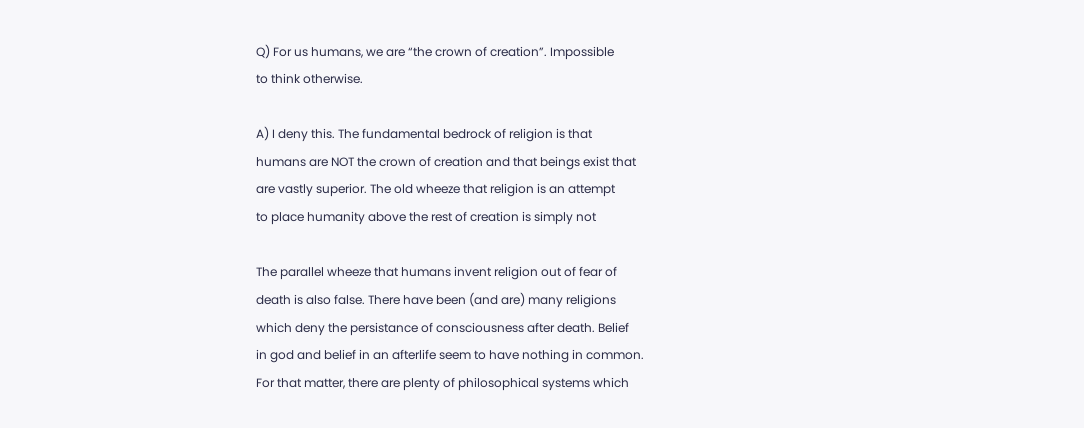Q) For us humans, we are “the crown of creation”. Impossible
to think otherwise.

A) I deny this. The fundamental bedrock of religion is that
humans are NOT the crown of creation and that beings exist that
are vastly superior. The old wheeze that religion is an attempt
to place humanity above the rest of creation is simply not

The parallel wheeze that humans invent religion out of fear of
death is also false. There have been (and are) many religions
which deny the persistance of consciousness after death. Belief
in god and belief in an afterlife seem to have nothing in common.
For that matter, there are plenty of philosophical systems which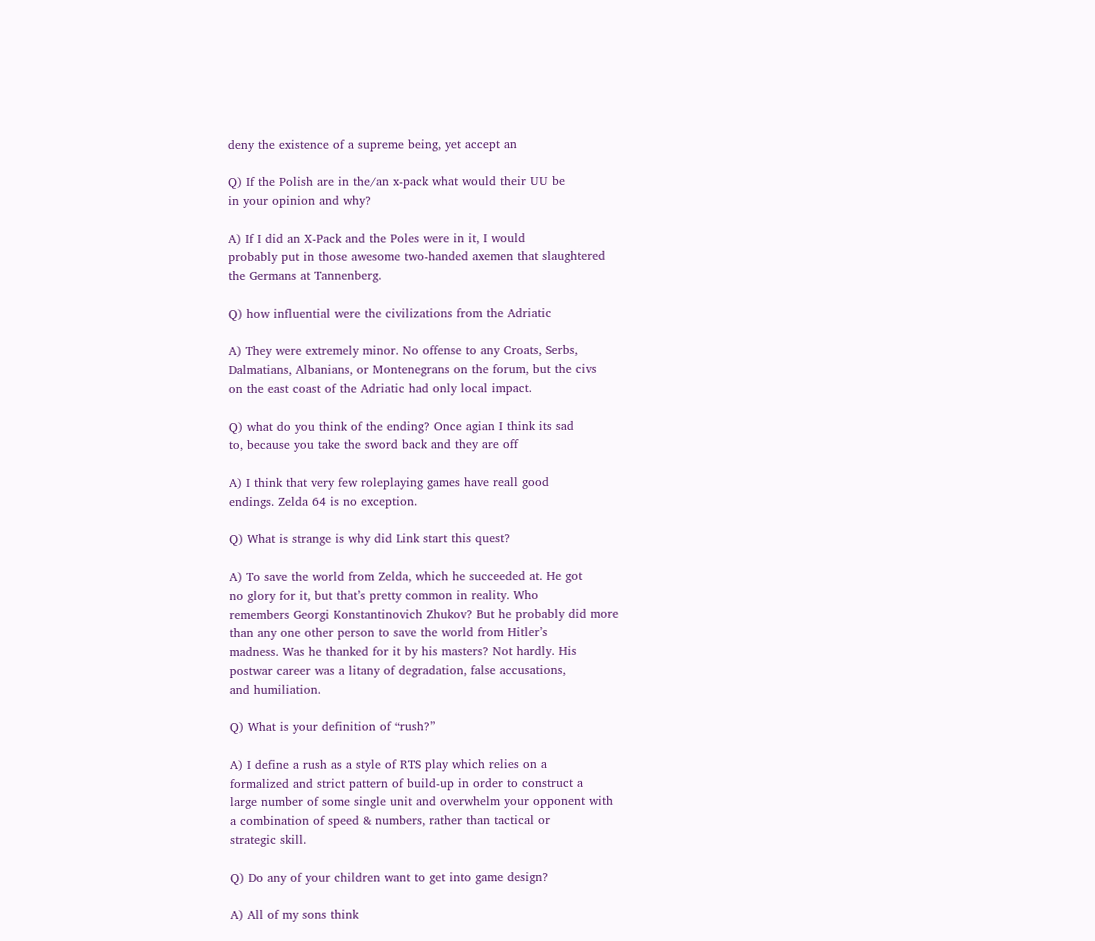deny the existence of a supreme being, yet accept an

Q) If the Polish are in the/an x-pack what would their UU be
in your opinion and why?

A) If I did an X-Pack and the Poles were in it, I would
probably put in those awesome two-handed axemen that slaughtered
the Germans at Tannenberg.

Q) how influential were the civilizations from the Adriatic

A) They were extremely minor. No offense to any Croats, Serbs,
Dalmatians, Albanians, or Montenegrans on the forum, but the civs
on the east coast of the Adriatic had only local impact.

Q) what do you think of the ending? Once agian I think its sad
to, because you take the sword back and they are off

A) I think that very few roleplaying games have reall good
endings. Zelda 64 is no exception.

Q) What is strange is why did Link start this quest?

A) To save the world from Zelda, which he succeeded at. He got
no glory for it, but that’s pretty common in reality. Who
remembers Georgi Konstantinovich Zhukov? But he probably did more
than any one other person to save the world from Hitler’s
madness. Was he thanked for it by his masters? Not hardly. His
postwar career was a litany of degradation, false accusations,
and humiliation.

Q) What is your definition of “rush?”

A) I define a rush as a style of RTS play which relies on a
formalized and strict pattern of build-up in order to construct a
large number of some single unit and overwhelm your opponent with
a combination of speed & numbers, rather than tactical or
strategic skill.

Q) Do any of your children want to get into game design?

A) All of my sons think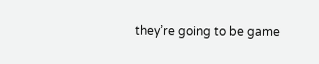they’re going to be game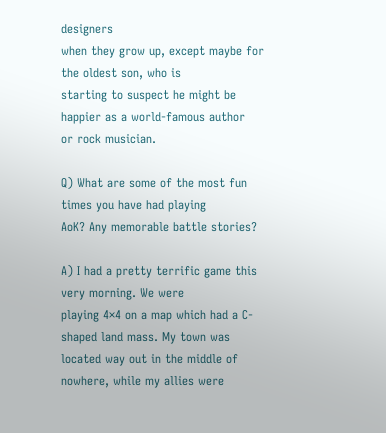designers
when they grow up, except maybe for the oldest son, who is
starting to suspect he might be happier as a world-famous author
or rock musician.

Q) What are some of the most fun times you have had playing
AoK? Any memorable battle stories?

A) I had a pretty terrific game this very morning. We were
playing 4×4 on a map which had a C-shaped land mass. My town was
located way out in the middle of nowhere, while my allies were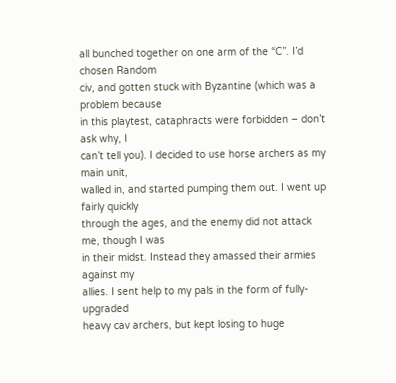all bunched together on one arm of the “C”. I’d chosen Random
civ, and gotten stuck with Byzantine (which was a problem because
in this playtest, cataphracts were forbidden – don’t ask why, I
can’t tell you). I decided to use horse archers as my main unit,
walled in, and started pumping them out. I went up fairly quickly
through the ages, and the enemy did not attack me, though I was
in their midst. Instead they amassed their armies against my
allies. I sent help to my pals in the form of fully-upgraded
heavy cav archers, but kept losing to huge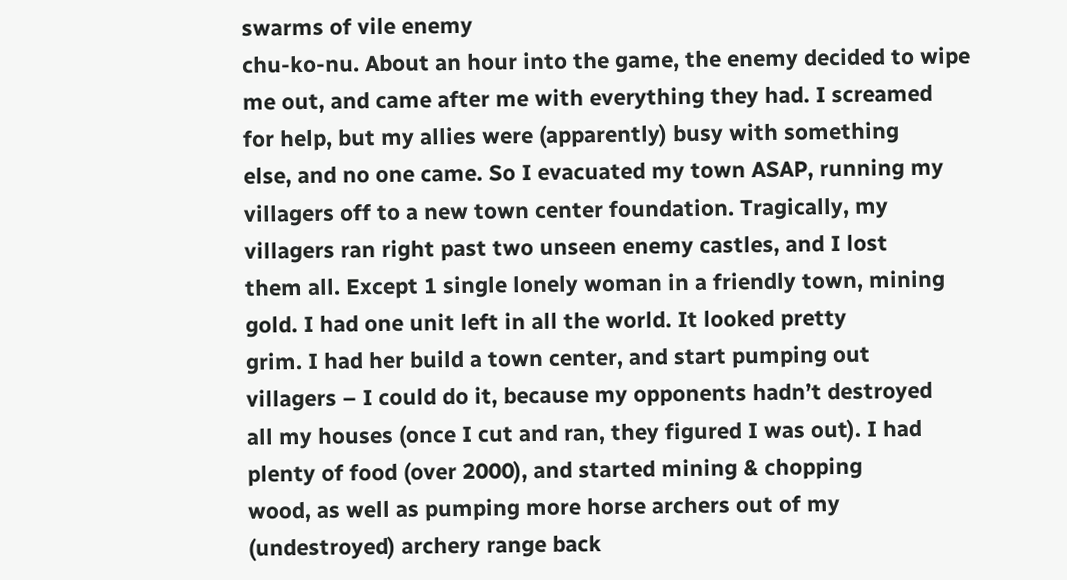swarms of vile enemy
chu-ko-nu. About an hour into the game, the enemy decided to wipe
me out, and came after me with everything they had. I screamed
for help, but my allies were (apparently) busy with something
else, and no one came. So I evacuated my town ASAP, running my
villagers off to a new town center foundation. Tragically, my
villagers ran right past two unseen enemy castles, and I lost
them all. Except 1 single lonely woman in a friendly town, mining
gold. I had one unit left in all the world. It looked pretty
grim. I had her build a town center, and start pumping out
villagers – I could do it, because my opponents hadn’t destroyed
all my houses (once I cut and ran, they figured I was out). I had
plenty of food (over 2000), and started mining & chopping
wood, as well as pumping more horse archers out of my
(undestroyed) archery range back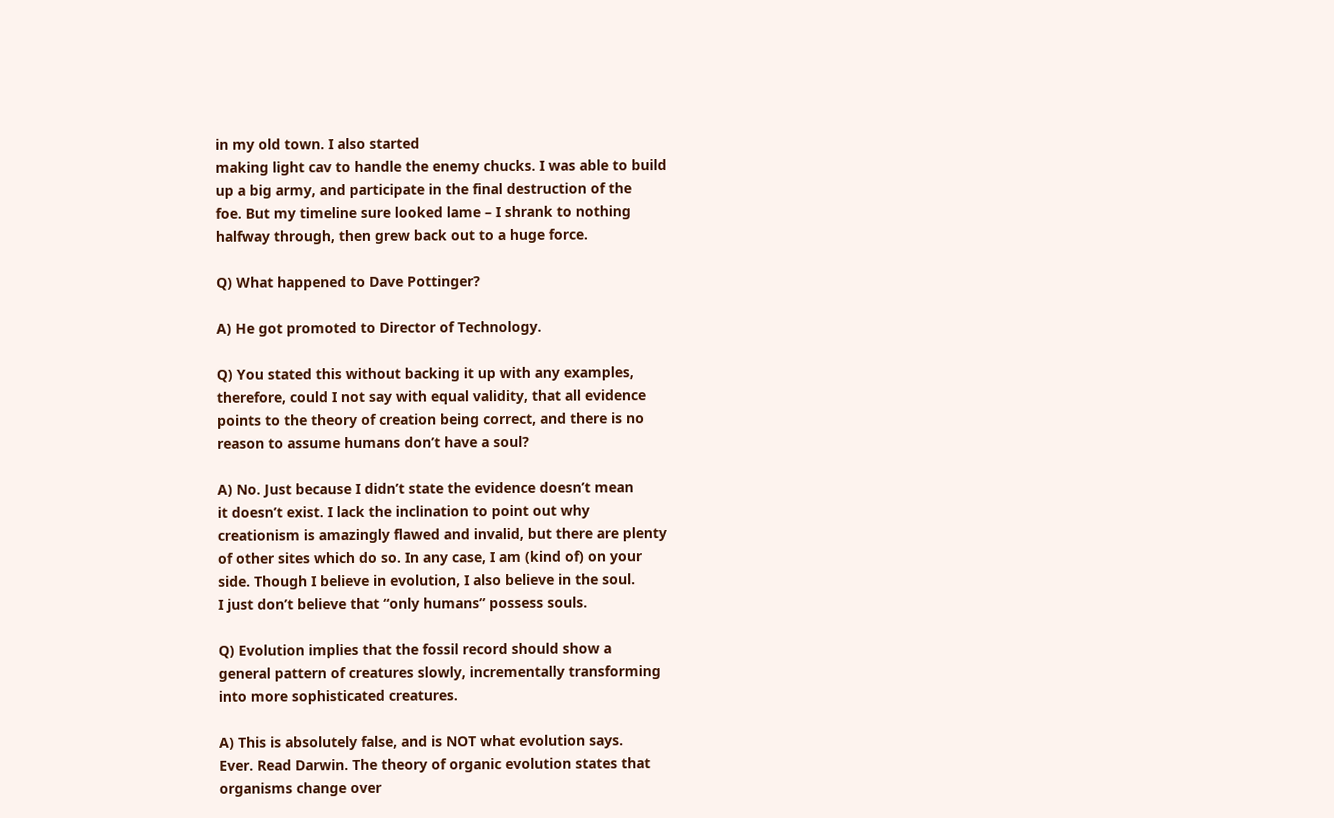in my old town. I also started
making light cav to handle the enemy chucks. I was able to build
up a big army, and participate in the final destruction of the
foe. But my timeline sure looked lame – I shrank to nothing
halfway through, then grew back out to a huge force.

Q) What happened to Dave Pottinger?

A) He got promoted to Director of Technology.

Q) You stated this without backing it up with any examples,
therefore, could I not say with equal validity, that all evidence
points to the theory of creation being correct, and there is no
reason to assume humans don’t have a soul?

A) No. Just because I didn’t state the evidence doesn’t mean
it doesn’t exist. I lack the inclination to point out why
creationism is amazingly flawed and invalid, but there are plenty
of other sites which do so. In any case, I am (kind of) on your
side. Though I believe in evolution, I also believe in the soul.
I just don’t believe that “only humans” possess souls.

Q) Evolution implies that the fossil record should show a
general pattern of creatures slowly, incrementally transforming
into more sophisticated creatures.

A) This is absolutely false, and is NOT what evolution says.
Ever. Read Darwin. The theory of organic evolution states that
organisms change over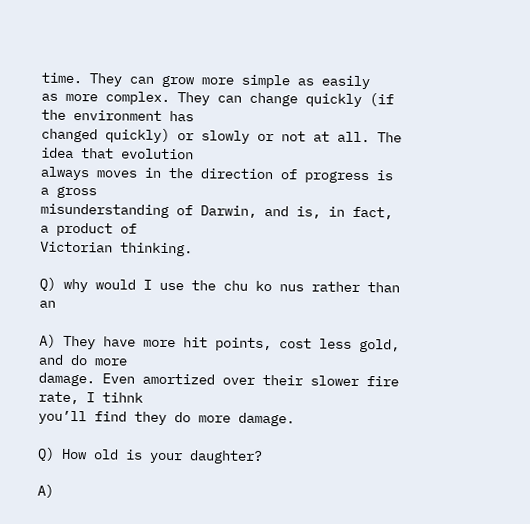time. They can grow more simple as easily
as more complex. They can change quickly (if the environment has
changed quickly) or slowly or not at all. The idea that evolution
always moves in the direction of progress is a gross
misunderstanding of Darwin, and is, in fact, a product of
Victorian thinking.

Q) why would I use the chu ko nus rather than an

A) They have more hit points, cost less gold, and do more
damage. Even amortized over their slower fire rate, I tihnk
you’ll find they do more damage.

Q) How old is your daughter?

A)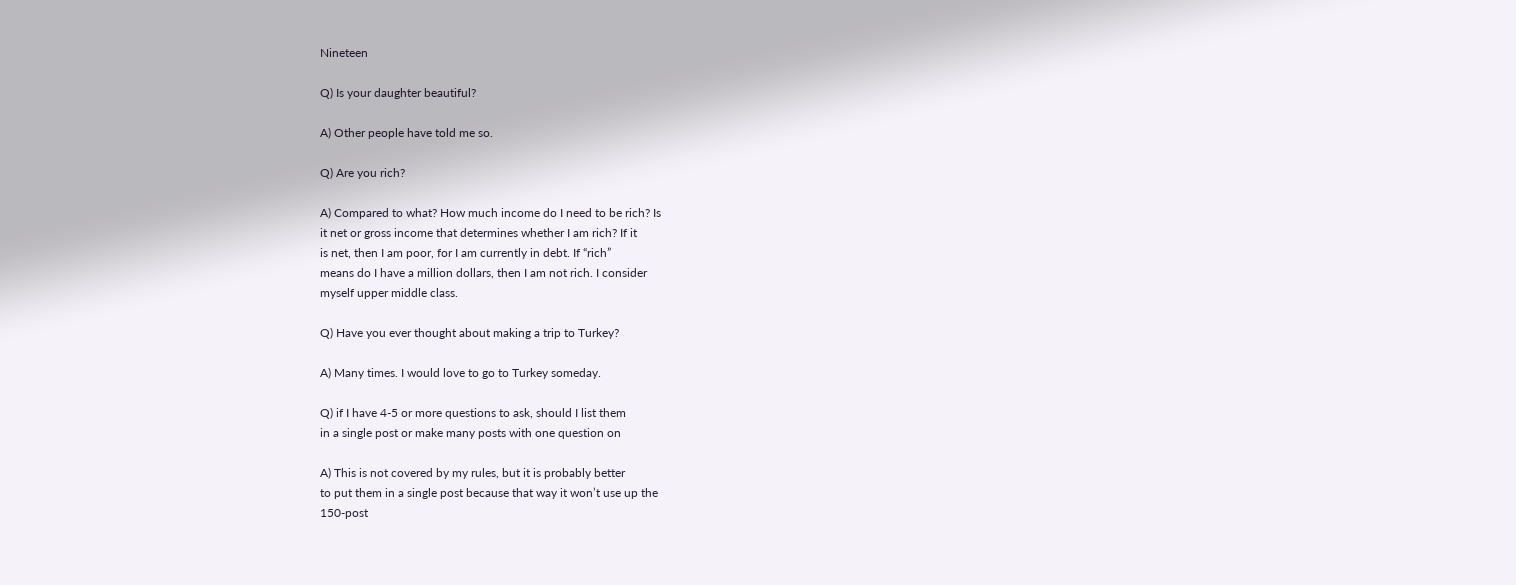Nineteen

Q) Is your daughter beautiful?

A) Other people have told me so.

Q) Are you rich?

A) Compared to what? How much income do I need to be rich? Is
it net or gross income that determines whether I am rich? If it
is net, then I am poor, for I am currently in debt. If “rich”
means do I have a million dollars, then I am not rich. I consider
myself upper middle class.

Q) Have you ever thought about making a trip to Turkey?

A) Many times. I would love to go to Turkey someday.

Q) if I have 4-5 or more questions to ask, should I list them
in a single post or make many posts with one question on

A) This is not covered by my rules, but it is probably better
to put them in a single post because that way it won’t use up the
150-post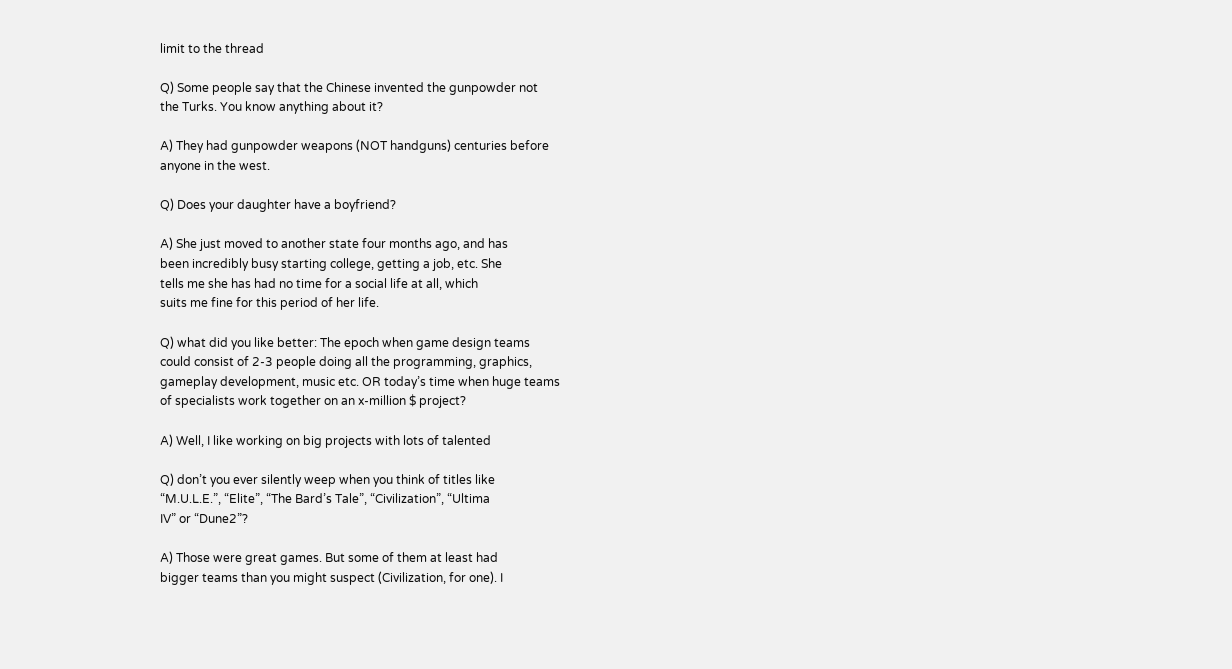limit to the thread

Q) Some people say that the Chinese invented the gunpowder not
the Turks. You know anything about it?

A) They had gunpowder weapons (NOT handguns) centuries before
anyone in the west.

Q) Does your daughter have a boyfriend?

A) She just moved to another state four months ago, and has
been incredibly busy starting college, getting a job, etc. She
tells me she has had no time for a social life at all, which
suits me fine for this period of her life.

Q) what did you like better: The epoch when game design teams
could consist of 2-3 people doing all the programming, graphics,
gameplay development, music etc. OR today’s time when huge teams
of specialists work together on an x-million $ project?

A) Well, I like working on big projects with lots of talented

Q) don’t you ever silently weep when you think of titles like
“M.U.L.E.”, “Elite”, “The Bard’s Tale”, “Civilization”, “Ultima
IV” or “Dune2”?

A) Those were great games. But some of them at least had
bigger teams than you might suspect (Civilization, for one). I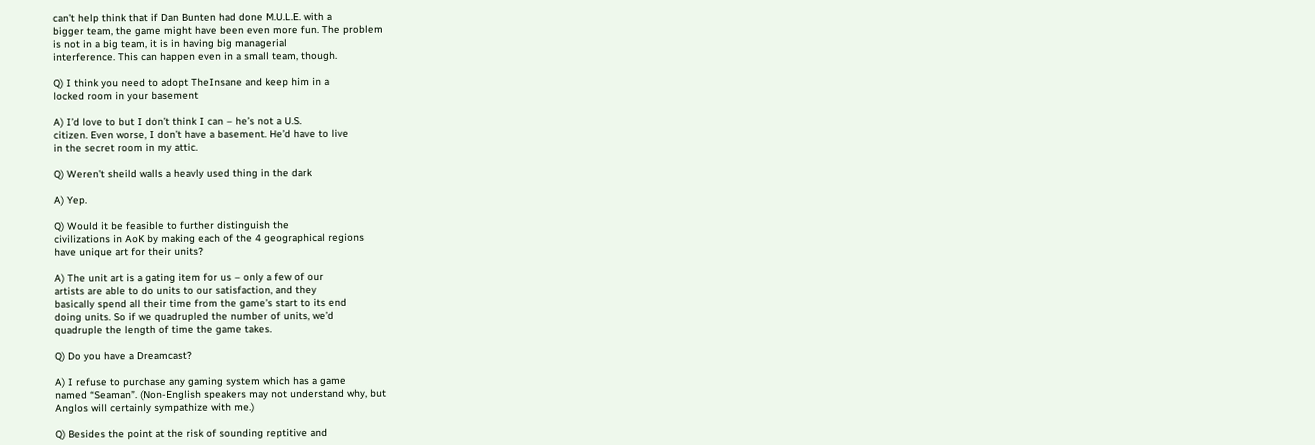can’t help think that if Dan Bunten had done M.U.L.E. with a
bigger team, the game might have been even more fun. The problem
is not in a big team, it is in having big managerial
interference. This can happen even in a small team, though.

Q) I think you need to adopt TheInsane and keep him in a
locked room in your basement

A) I’d love to but I don’t think I can – he’s not a U.S.
citizen. Even worse, I don’t have a basement. He’d have to live
in the secret room in my attic.

Q) Weren’t sheild walls a heavly used thing in the dark

A) Yep.

Q) Would it be feasible to further distinguish the
civilizations in AoK by making each of the 4 geographical regions
have unique art for their units?

A) The unit art is a gating item for us – only a few of our
artists are able to do units to our satisfaction, and they
basically spend all their time from the game’s start to its end
doing units. So if we quadrupled the number of units, we’d
quadruple the length of time the game takes.

Q) Do you have a Dreamcast?

A) I refuse to purchase any gaming system which has a game
named “Seaman”. (Non-English speakers may not understand why, but
Anglos will certainly sympathize with me.)

Q) Besides the point at the risk of sounding reptitive and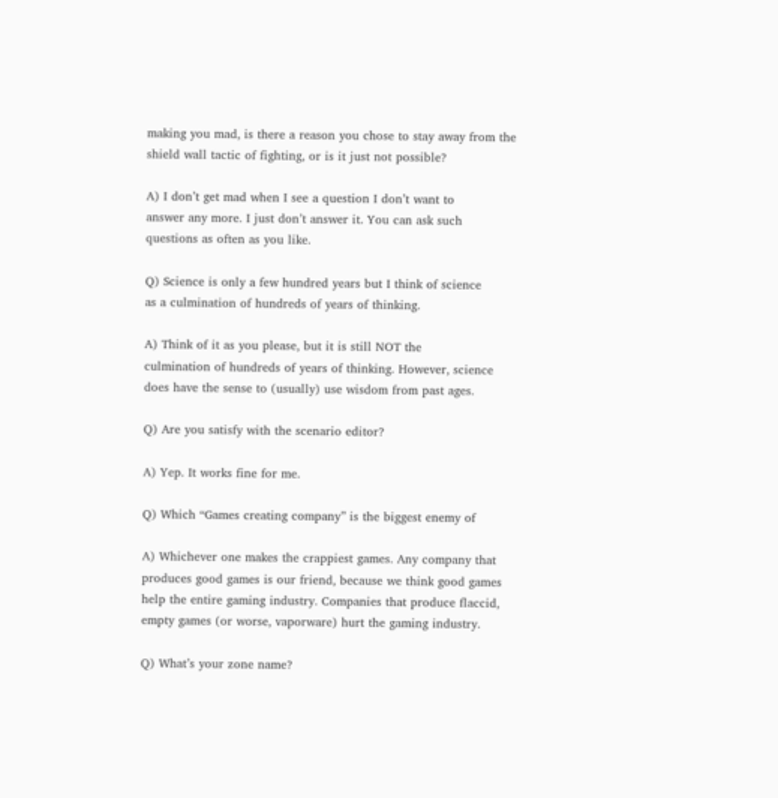making you mad, is there a reason you chose to stay away from the
shield wall tactic of fighting, or is it just not possible?

A) I don’t get mad when I see a question I don’t want to
answer any more. I just don’t answer it. You can ask such
questions as often as you like.

Q) Science is only a few hundred years but I think of science
as a culmination of hundreds of years of thinking.

A) Think of it as you please, but it is still NOT the
culmination of hundreds of years of thinking. However, science
does have the sense to (usually) use wisdom from past ages.

Q) Are you satisfy with the scenario editor?

A) Yep. It works fine for me.

Q) Which “Games creating company” is the biggest enemy of

A) Whichever one makes the crappiest games. Any company that
produces good games is our friend, because we think good games
help the entire gaming industry. Companies that produce flaccid,
empty games (or worse, vaporware) hurt the gaming industry.

Q) What’s your zone name?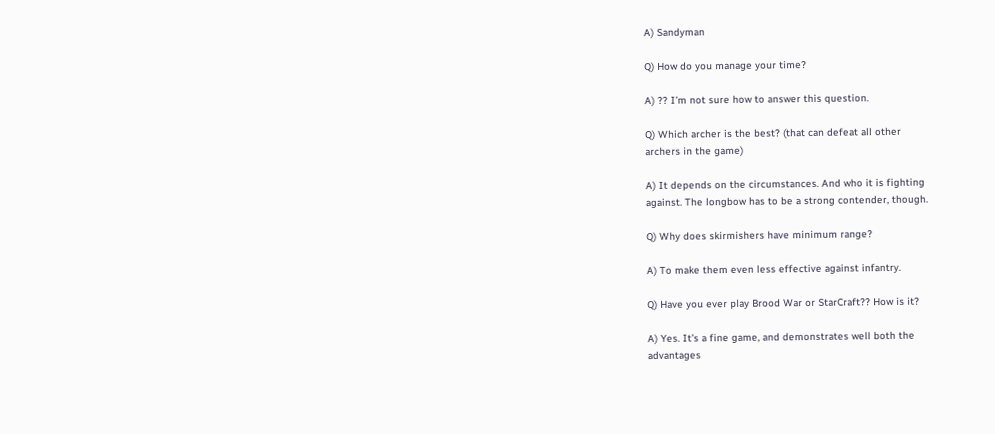A) Sandyman

Q) How do you manage your time?

A) ?? I’m not sure how to answer this question.

Q) Which archer is the best? (that can defeat all other
archers in the game)

A) It depends on the circumstances. And who it is fighting
against. The longbow has to be a strong contender, though.

Q) Why does skirmishers have minimum range?

A) To make them even less effective against infantry.

Q) Have you ever play Brood War or StarCraft?? How is it?

A) Yes. It’s a fine game, and demonstrates well both the
advantages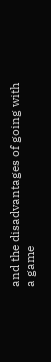and the disadvantages of going with a game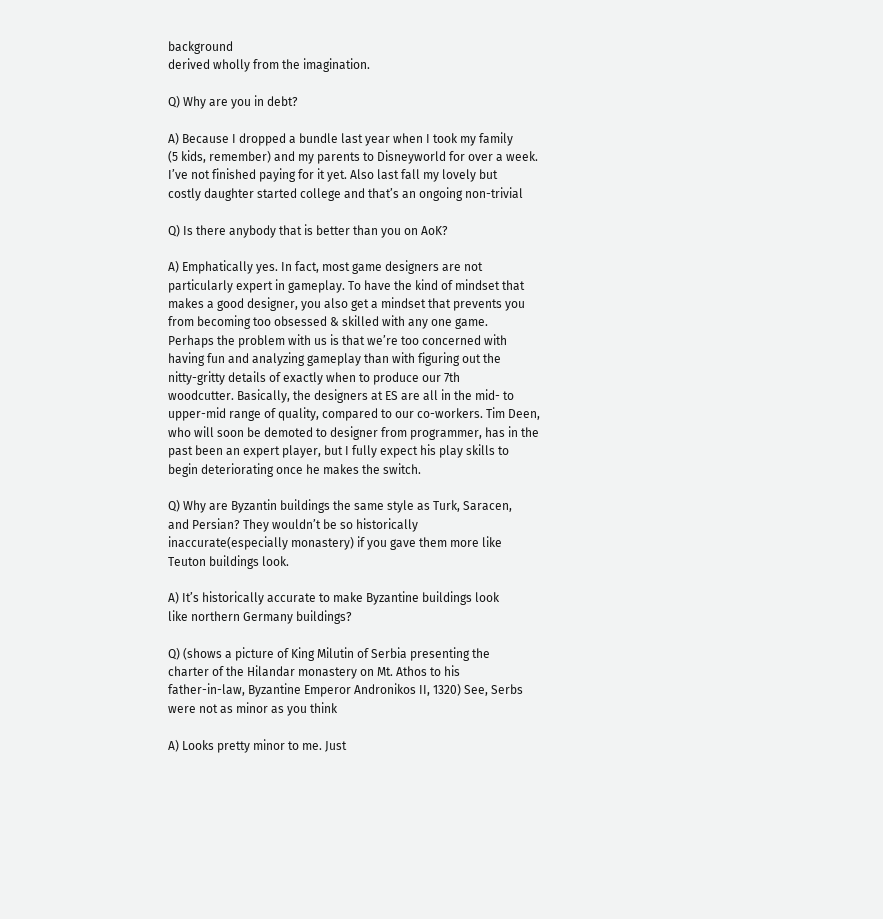background
derived wholly from the imagination.

Q) Why are you in debt?

A) Because I dropped a bundle last year when I took my family
(5 kids, remember) and my parents to Disneyworld for over a week.
I’ve not finished paying for it yet. Also last fall my lovely but
costly daughter started college and that’s an ongoing non-trivial

Q) Is there anybody that is better than you on AoK?

A) Emphatically yes. In fact, most game designers are not
particularly expert in gameplay. To have the kind of mindset that
makes a good designer, you also get a mindset that prevents you
from becoming too obsessed & skilled with any one game.
Perhaps the problem with us is that we’re too concerned with
having fun and analyzing gameplay than with figuring out the
nitty-gritty details of exactly when to produce our 7th
woodcutter. Basically, the designers at ES are all in the mid- to
upper-mid range of quality, compared to our co-workers. Tim Deen,
who will soon be demoted to designer from programmer, has in the
past been an expert player, but I fully expect his play skills to
begin deteriorating once he makes the switch.

Q) Why are Byzantin buildings the same style as Turk, Saracen,
and Persian? They wouldn’t be so historically
inaccurate(especially monastery) if you gave them more like
Teuton buildings look.

A) It’s historically accurate to make Byzantine buildings look
like northern Germany buildings?

Q) (shows a picture of King Milutin of Serbia presenting the
charter of the Hilandar monastery on Mt. Athos to his
father-in-law, Byzantine Emperor Andronikos II, 1320) See, Serbs
were not as minor as you think

A) Looks pretty minor to me. Just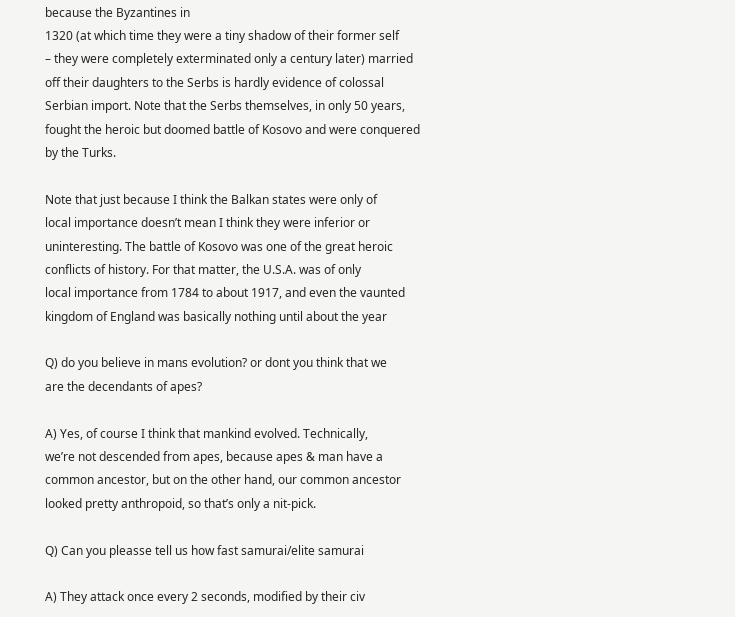because the Byzantines in
1320 (at which time they were a tiny shadow of their former self
– they were completely exterminated only a century later) married
off their daughters to the Serbs is hardly evidence of colossal
Serbian import. Note that the Serbs themselves, in only 50 years,
fought the heroic but doomed battle of Kosovo and were conquered
by the Turks.

Note that just because I think the Balkan states were only of
local importance doesn’t mean I think they were inferior or
uninteresting. The battle of Kosovo was one of the great heroic
conflicts of history. For that matter, the U.S.A. was of only
local importance from 1784 to about 1917, and even the vaunted
kingdom of England was basically nothing until about the year

Q) do you believe in mans evolution? or dont you think that we
are the decendants of apes?

A) Yes, of course I think that mankind evolved. Technically,
we’re not descended from apes, because apes & man have a
common ancestor, but on the other hand, our common ancestor
looked pretty anthropoid, so that’s only a nit-pick.

Q) Can you pleasse tell us how fast samurai/elite samurai

A) They attack once every 2 seconds, modified by their civ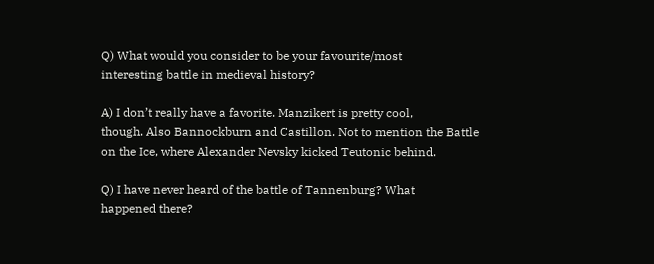Q) What would you consider to be your favourite/most
interesting battle in medieval history?

A) I don’t really have a favorite. Manzikert is pretty cool,
though. Also Bannockburn and Castillon. Not to mention the Battle
on the Ice, where Alexander Nevsky kicked Teutonic behind.

Q) I have never heard of the battle of Tannenburg? What
happened there?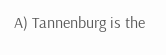A) Tannenburg is the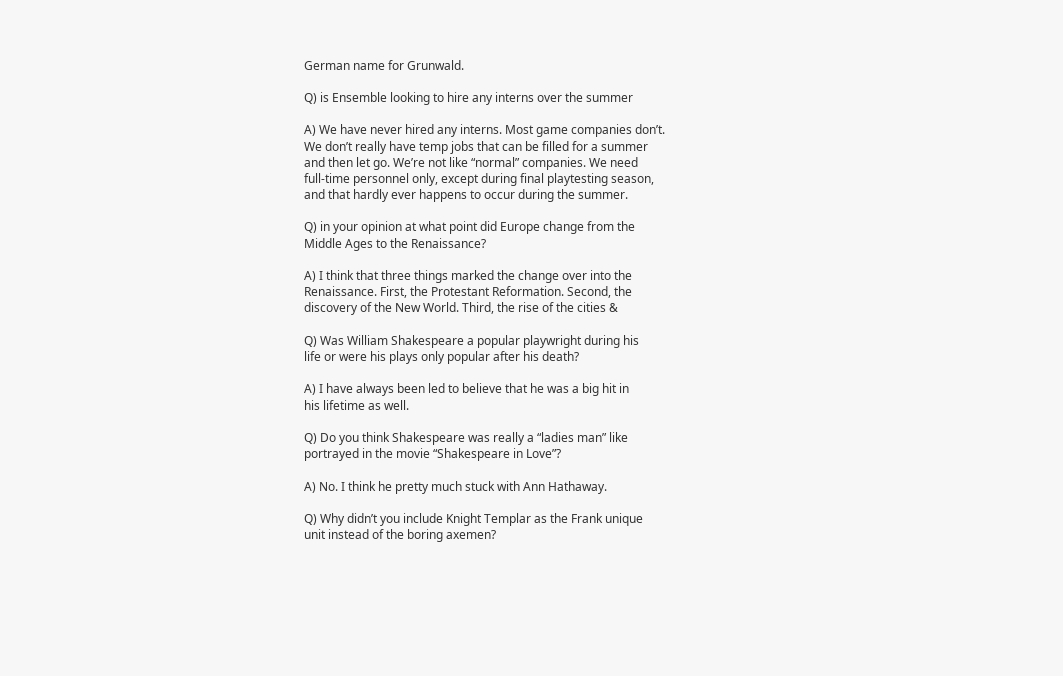German name for Grunwald.

Q) is Ensemble looking to hire any interns over the summer

A) We have never hired any interns. Most game companies don’t.
We don’t really have temp jobs that can be filled for a summer
and then let go. We’re not like “normal” companies. We need
full-time personnel only, except during final playtesting season,
and that hardly ever happens to occur during the summer.

Q) in your opinion at what point did Europe change from the
Middle Ages to the Renaissance?

A) I think that three things marked the change over into the
Renaissance. First, the Protestant Reformation. Second, the
discovery of the New World. Third, the rise of the cities &

Q) Was William Shakespeare a popular playwright during his
life or were his plays only popular after his death?

A) I have always been led to believe that he was a big hit in
his lifetime as well.

Q) Do you think Shakespeare was really a “ladies man” like
portrayed in the movie “Shakespeare in Love”?

A) No. I think he pretty much stuck with Ann Hathaway.

Q) Why didn’t you include Knight Templar as the Frank unique
unit instead of the boring axemen?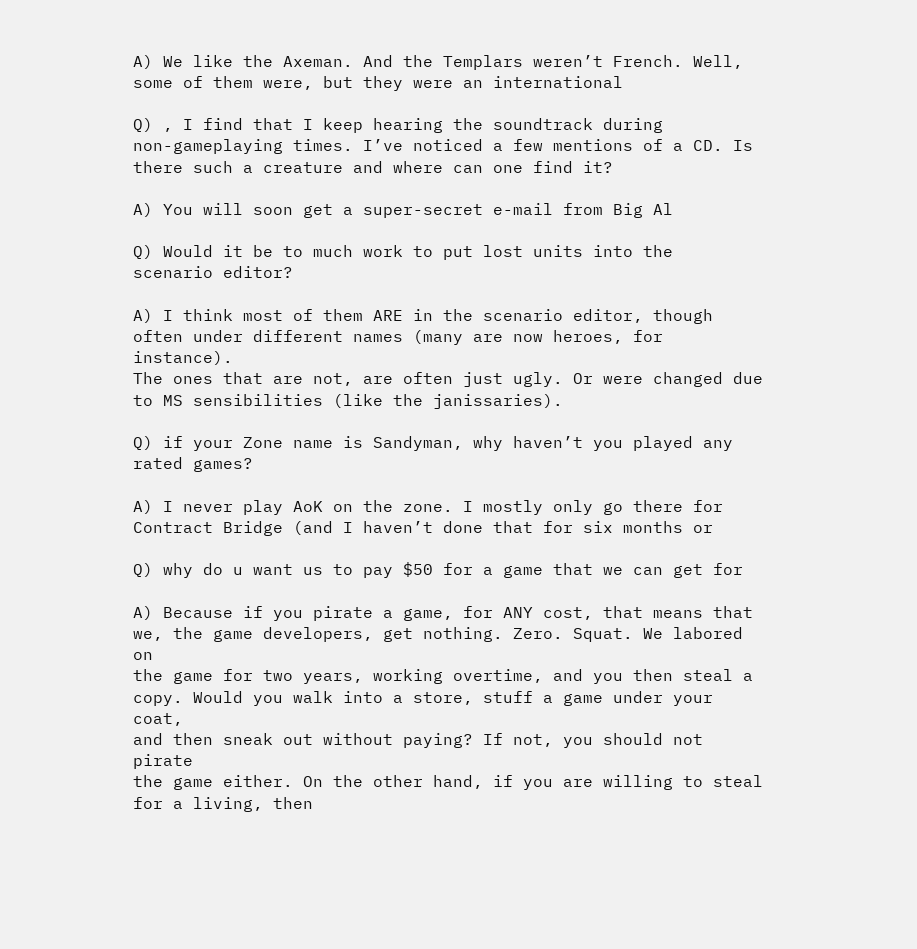A) We like the Axeman. And the Templars weren’t French. Well,
some of them were, but they were an international

Q) , I find that I keep hearing the soundtrack during
non-gameplaying times. I’ve noticed a few mentions of a CD. Is
there such a creature and where can one find it?

A) You will soon get a super-secret e-mail from Big Al

Q) Would it be to much work to put lost units into the
scenario editor?

A) I think most of them ARE in the scenario editor, though
often under different names (many are now heroes, for instance).
The ones that are not, are often just ugly. Or were changed due
to MS sensibilities (like the janissaries).

Q) if your Zone name is Sandyman, why haven’t you played any
rated games?

A) I never play AoK on the zone. I mostly only go there for
Contract Bridge (and I haven’t done that for six months or

Q) why do u want us to pay $50 for a game that we can get for

A) Because if you pirate a game, for ANY cost, that means that
we, the game developers, get nothing. Zero. Squat. We labored on
the game for two years, working overtime, and you then steal a
copy. Would you walk into a store, stuff a game under your coat,
and then sneak out without paying? If not, you should not pirate
the game either. On the other hand, if you are willing to steal
for a living, then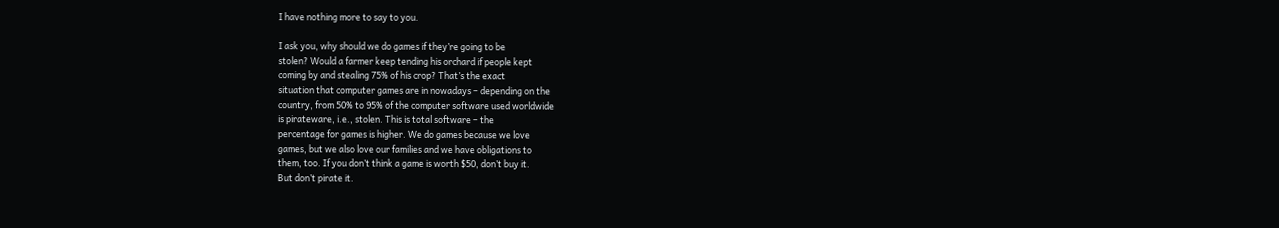I have nothing more to say to you.

I ask you, why should we do games if they’re going to be
stolen? Would a farmer keep tending his orchard if people kept
coming by and stealing 75% of his crop? That’s the exact
situation that computer games are in nowadays – depending on the
country, from 50% to 95% of the computer software used worldwide
is pirateware, i.e., stolen. This is total software – the
percentage for games is higher. We do games because we love
games, but we also love our families and we have obligations to
them, too. If you don’t think a game is worth $50, don’t buy it.
But don’t pirate it.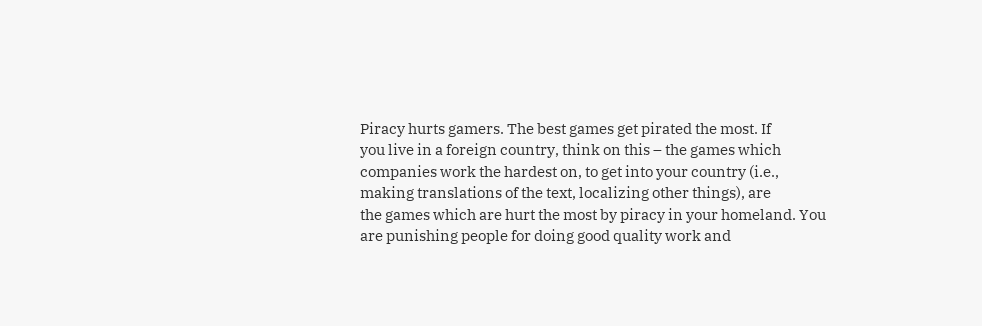Piracy hurts gamers. The best games get pirated the most. If
you live in a foreign country, think on this – the games which
companies work the hardest on, to get into your country (i.e.,
making translations of the text, localizing other things), are
the games which are hurt the most by piracy in your homeland. You
are punishing people for doing good quality work and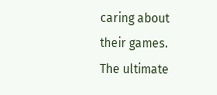caring about
their games. The ultimate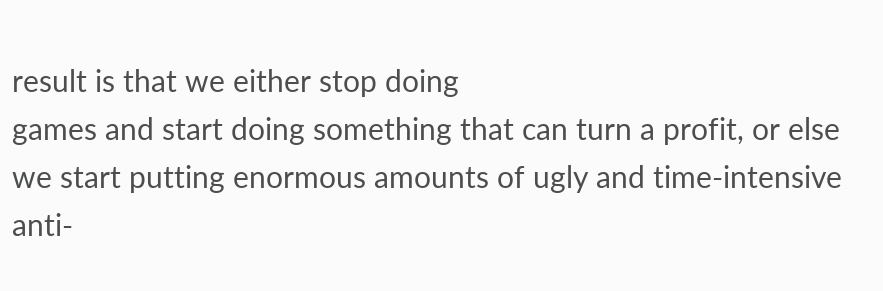result is that we either stop doing
games and start doing something that can turn a profit, or else
we start putting enormous amounts of ugly and time-intensive
anti-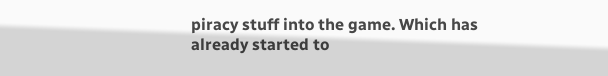piracy stuff into the game. Which has already started to